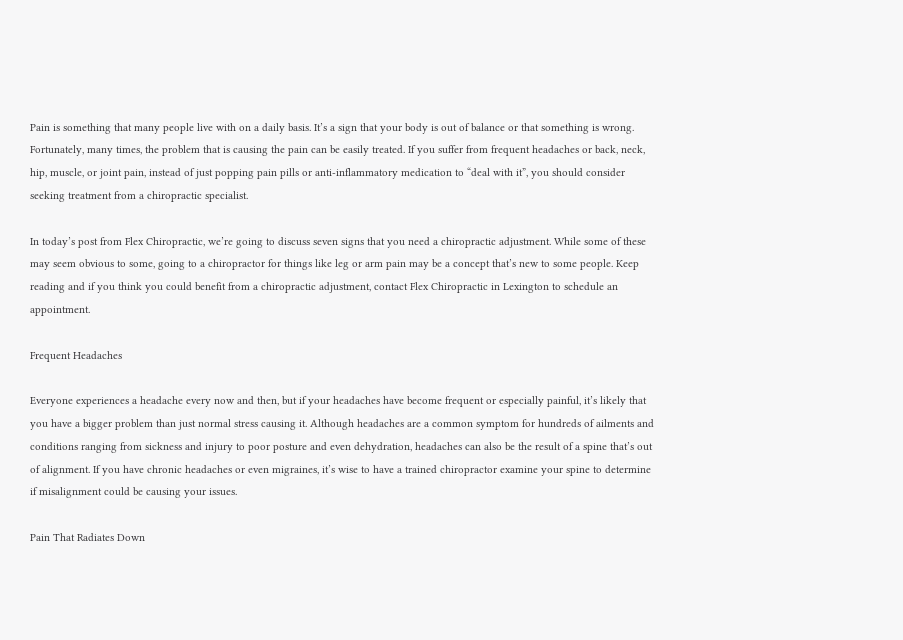Pain is something that many people live with on a daily basis. It’s a sign that your body is out of balance or that something is wrong. Fortunately, many times, the problem that is causing the pain can be easily treated. If you suffer from frequent headaches or back, neck, hip, muscle, or joint pain, instead of just popping pain pills or anti-inflammatory medication to “deal with it”, you should consider seeking treatment from a chiropractic specialist.

In today’s post from Flex Chiropractic, we’re going to discuss seven signs that you need a chiropractic adjustment. While some of these may seem obvious to some, going to a chiropractor for things like leg or arm pain may be a concept that’s new to some people. Keep reading and if you think you could benefit from a chiropractic adjustment, contact Flex Chiropractic in Lexington to schedule an appointment.

Frequent Headaches

Everyone experiences a headache every now and then, but if your headaches have become frequent or especially painful, it’s likely that you have a bigger problem than just normal stress causing it. Although headaches are a common symptom for hundreds of ailments and conditions ranging from sickness and injury to poor posture and even dehydration, headaches can also be the result of a spine that’s out of alignment. If you have chronic headaches or even migraines, it’s wise to have a trained chiropractor examine your spine to determine if misalignment could be causing your issues.

Pain That Radiates Down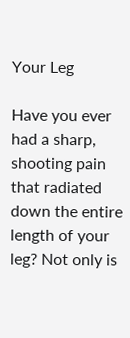Your Leg

Have you ever had a sharp, shooting pain that radiated down the entire length of your leg? Not only is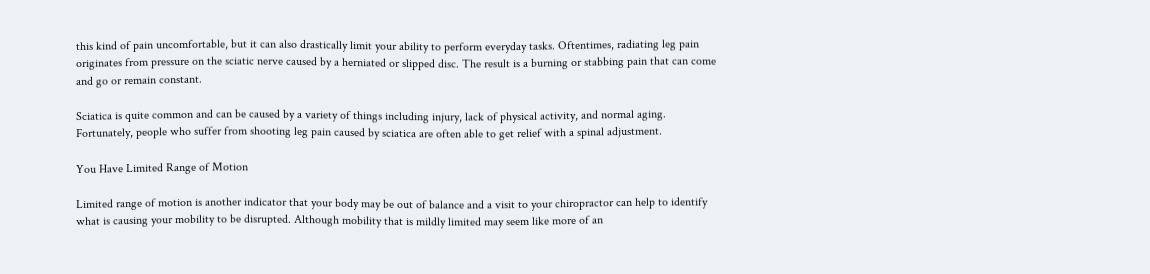this kind of pain uncomfortable, but it can also drastically limit your ability to perform everyday tasks. Oftentimes, radiating leg pain originates from pressure on the sciatic nerve caused by a herniated or slipped disc. The result is a burning or stabbing pain that can come and go or remain constant.

Sciatica is quite common and can be caused by a variety of things including injury, lack of physical activity, and normal aging. Fortunately, people who suffer from shooting leg pain caused by sciatica are often able to get relief with a spinal adjustment.

You Have Limited Range of Motion

Limited range of motion is another indicator that your body may be out of balance and a visit to your chiropractor can help to identify what is causing your mobility to be disrupted. Although mobility that is mildly limited may seem like more of an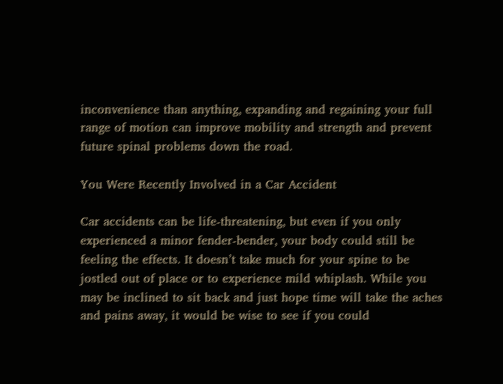inconvenience than anything, expanding and regaining your full range of motion can improve mobility and strength and prevent future spinal problems down the road.

You Were Recently Involved in a Car Accident

Car accidents can be life-threatening, but even if you only experienced a minor fender-bender, your body could still be feeling the effects. It doesn’t take much for your spine to be jostled out of place or to experience mild whiplash. While you may be inclined to sit back and just hope time will take the aches and pains away, it would be wise to see if you could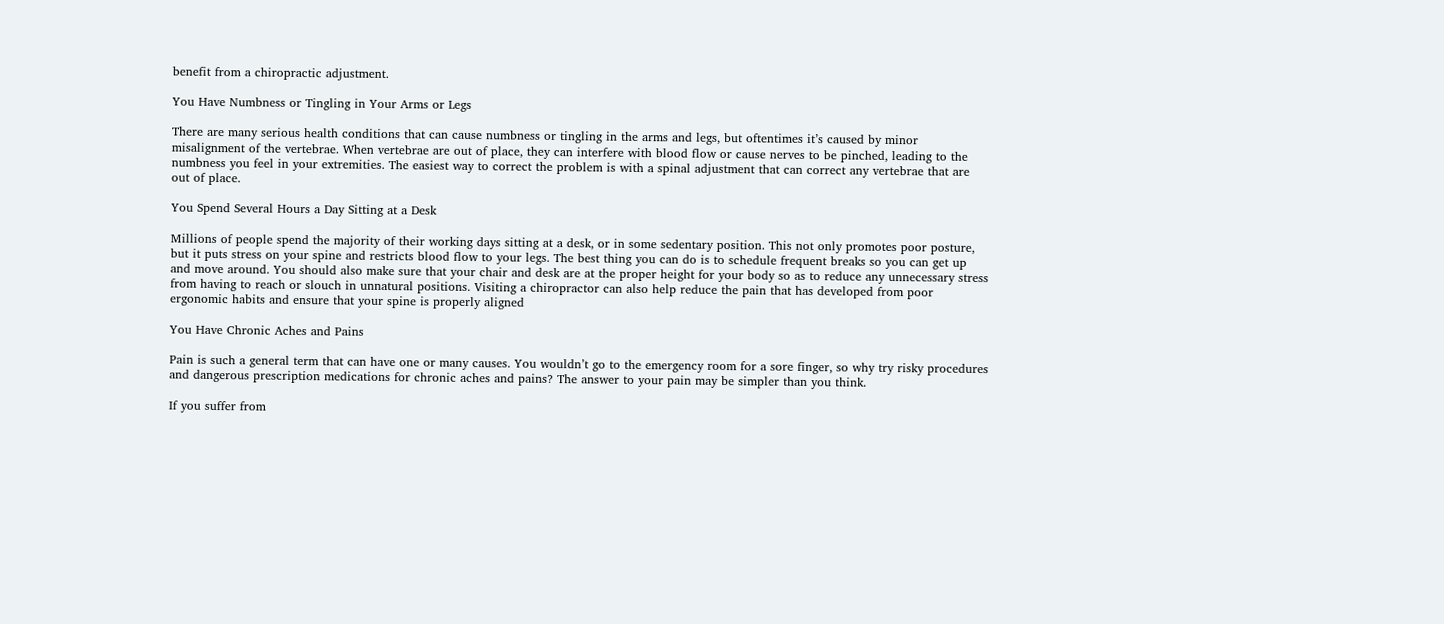benefit from a chiropractic adjustment.

You Have Numbness or Tingling in Your Arms or Legs

There are many serious health conditions that can cause numbness or tingling in the arms and legs, but oftentimes it’s caused by minor misalignment of the vertebrae. When vertebrae are out of place, they can interfere with blood flow or cause nerves to be pinched, leading to the numbness you feel in your extremities. The easiest way to correct the problem is with a spinal adjustment that can correct any vertebrae that are out of place.

You Spend Several Hours a Day Sitting at a Desk

Millions of people spend the majority of their working days sitting at a desk, or in some sedentary position. This not only promotes poor posture, but it puts stress on your spine and restricts blood flow to your legs. The best thing you can do is to schedule frequent breaks so you can get up and move around. You should also make sure that your chair and desk are at the proper height for your body so as to reduce any unnecessary stress from having to reach or slouch in unnatural positions. Visiting a chiropractor can also help reduce the pain that has developed from poor ergonomic habits and ensure that your spine is properly aligned

You Have Chronic Aches and Pains

Pain is such a general term that can have one or many causes. You wouldn’t go to the emergency room for a sore finger, so why try risky procedures and dangerous prescription medications for chronic aches and pains? The answer to your pain may be simpler than you think.

If you suffer from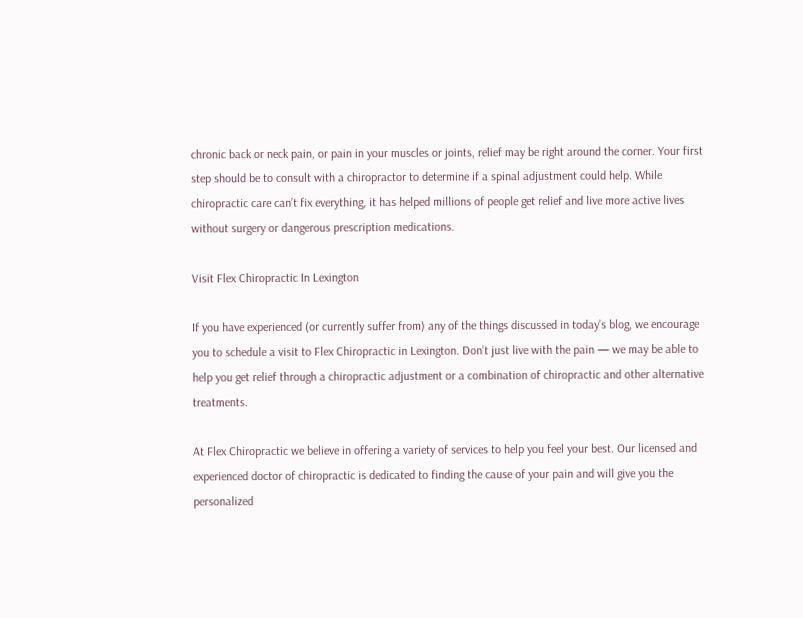chronic back or neck pain, or pain in your muscles or joints, relief may be right around the corner. Your first step should be to consult with a chiropractor to determine if a spinal adjustment could help. While chiropractic care can’t fix everything, it has helped millions of people get relief and live more active lives without surgery or dangerous prescription medications.

Visit Flex Chiropractic In Lexington

If you have experienced (or currently suffer from) any of the things discussed in today’s blog, we encourage you to schedule a visit to Flex Chiropractic in Lexington. Don’t just live with the pain — we may be able to help you get relief through a chiropractic adjustment or a combination of chiropractic and other alternative treatments.

At Flex Chiropractic we believe in offering a variety of services to help you feel your best. Our licensed and experienced doctor of chiropractic is dedicated to finding the cause of your pain and will give you the personalized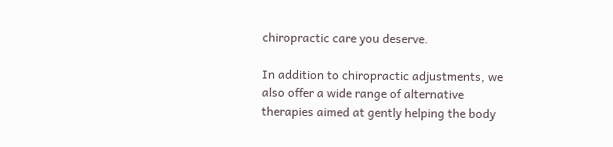chiropractic care you deserve.

In addition to chiropractic adjustments, we also offer a wide range of alternative therapies aimed at gently helping the body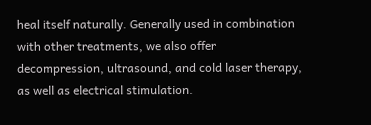heal itself naturally. Generally used in combination with other treatments, we also offer decompression, ultrasound, and cold laser therapy, as well as electrical stimulation.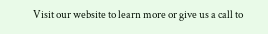Visit our website to learn more or give us a call to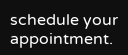schedule your appointment.